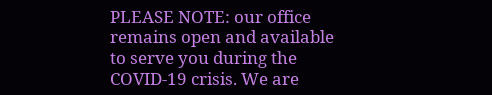PLEASE NOTE: our office remains open and available to serve you during the COVID-19 crisis. We are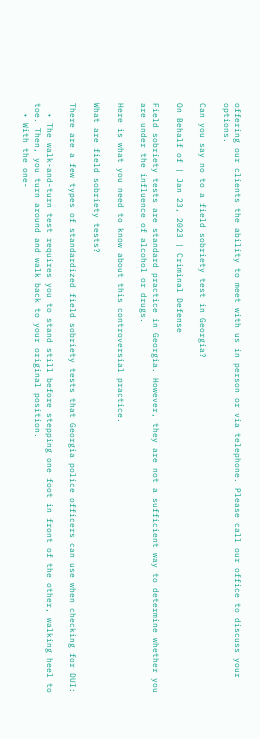offering our clients the ability to meet with us in person or via telephone. Please call our office to discuss your options.

Can you say no to a field sobriety test in Georgia?

On Behalf of | Jan 23, 2023 | Criminal Defense

Field sobriety tests are standard practice in Georgia. However, they are not a sufficient way to determine whether you are under the influence of alcohol or drugs.

Here is what you need to know about this controversial practice.

What are field sobriety tests?

There are a few types of standardized field sobriety tests that Georgia police officers can use when checking for DUI:

  • The walk-and-turn test requires you to stand still before stepping one foot in front of the other, walking heel to toe. Then, you turn around and walk back to your original position.
  • With the one-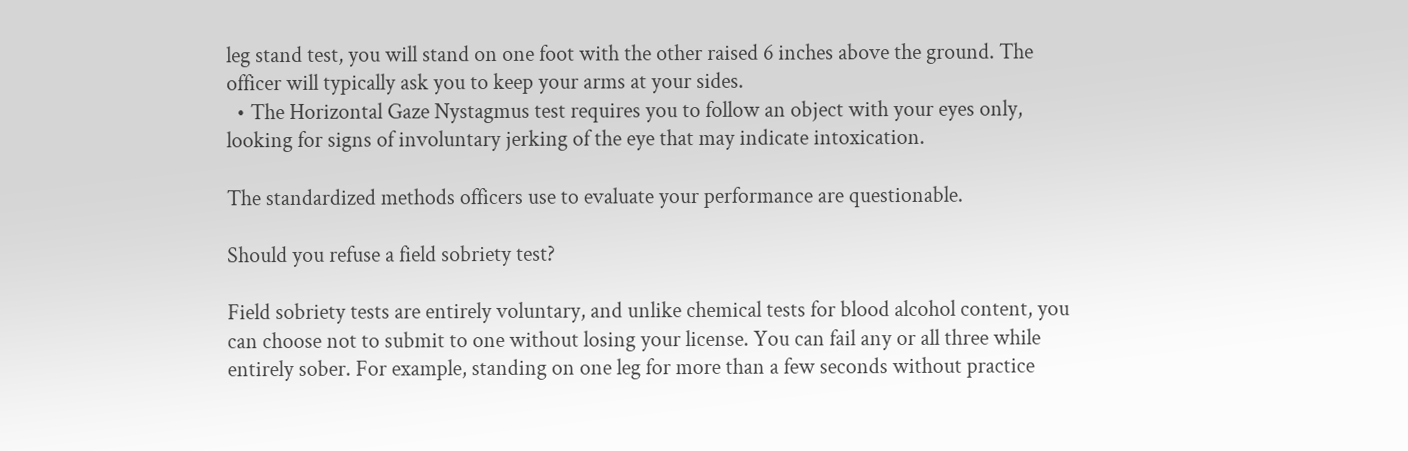leg stand test, you will stand on one foot with the other raised 6 inches above the ground. The officer will typically ask you to keep your arms at your sides.
  • The Horizontal Gaze Nystagmus test requires you to follow an object with your eyes only, looking for signs of involuntary jerking of the eye that may indicate intoxication.

The standardized methods officers use to evaluate your performance are questionable.

Should you refuse a field sobriety test?

Field sobriety tests are entirely voluntary, and unlike chemical tests for blood alcohol content, you can choose not to submit to one without losing your license. You can fail any or all three while entirely sober. For example, standing on one leg for more than a few seconds without practice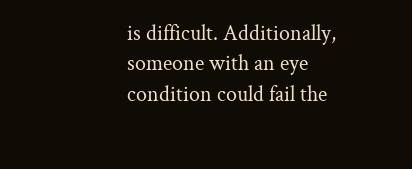is difficult. Additionally, someone with an eye condition could fail the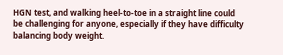HGN test, and walking heel-to-toe in a straight line could be challenging for anyone, especially if they have difficulty balancing body weight.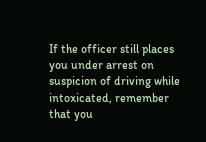If the officer still places you under arrest on suspicion of driving while intoxicated, remember that you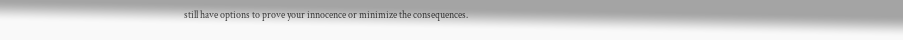still have options to prove your innocence or minimize the consequences.